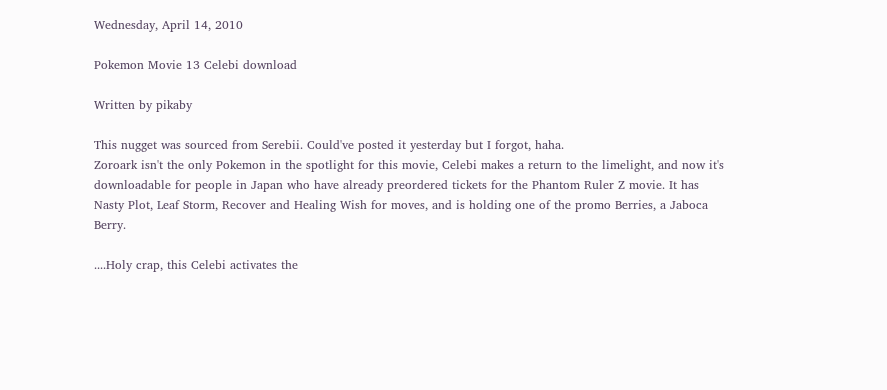Wednesday, April 14, 2010

Pokemon Movie 13 Celebi download

Written by pikaby

This nugget was sourced from Serebii. Could've posted it yesterday but I forgot, haha.
Zoroark isn't the only Pokemon in the spotlight for this movie, Celebi makes a return to the limelight, and now it's downloadable for people in Japan who have already preordered tickets for the Phantom Ruler Z movie. It has Nasty Plot, Leaf Storm, Recover and Healing Wish for moves, and is holding one of the promo Berries, a Jaboca Berry.

....Holy crap, this Celebi activates the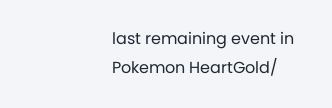last remaining event in Pokemon HeartGold/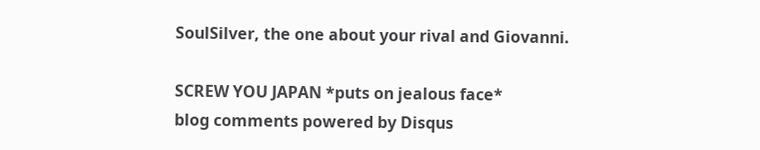SoulSilver, the one about your rival and Giovanni.

SCREW YOU JAPAN *puts on jealous face*
blog comments powered by Disqus